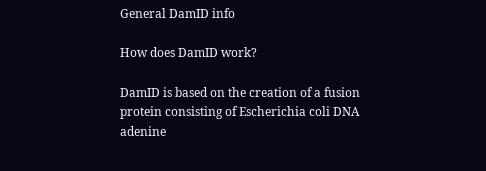General DamID info

How does DamID work?

DamID is based on the creation of a fusion protein consisting of Escherichia coli DNA adenine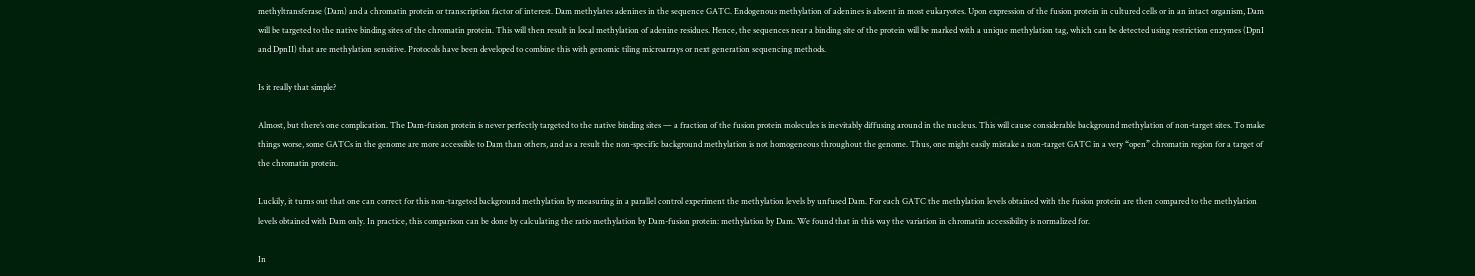methyltransferase (Dam) and a chromatin protein or transcription factor of interest. Dam methylates adenines in the sequence GATC. Endogenous methylation of adenines is absent in most eukaryotes. Upon expression of the fusion protein in cultured cells or in an intact organism, Dam will be targeted to the native binding sites of the chromatin protein. This will then result in local methylation of adenine residues. Hence, the sequences near a binding site of the protein will be marked with a unique methylation tag, which can be detected using restriction enzymes (DpnI and DpnII) that are methylation sensitive. Protocols have been developed to combine this with genomic tiling microarrays or next generation sequencing methods.

Is it really that simple?

Almost, but there’s one complication. The Dam-fusion protein is never perfectly targeted to the native binding sites — a fraction of the fusion protein molecules is inevitably diffusing around in the nucleus. This will cause considerable background methylation of non-target sites. To make things worse, some GATCs in the genome are more accessible to Dam than others, and as a result the non-specific background methylation is not homogeneous throughout the genome. Thus, one might easily mistake a non-target GATC in a very “open” chromatin region for a target of the chromatin protein.

Luckily, it turns out that one can correct for this non-targeted background methylation by measuring in a parallel control experiment the methylation levels by unfused Dam. For each GATC the methylation levels obtained with the fusion protein are then compared to the methylation levels obtained with Dam only. In practice, this comparison can be done by calculating the ratio methylation by Dam-fusion protein: methylation by Dam. We found that in this way the variation in chromatin accessibility is normalized for.

In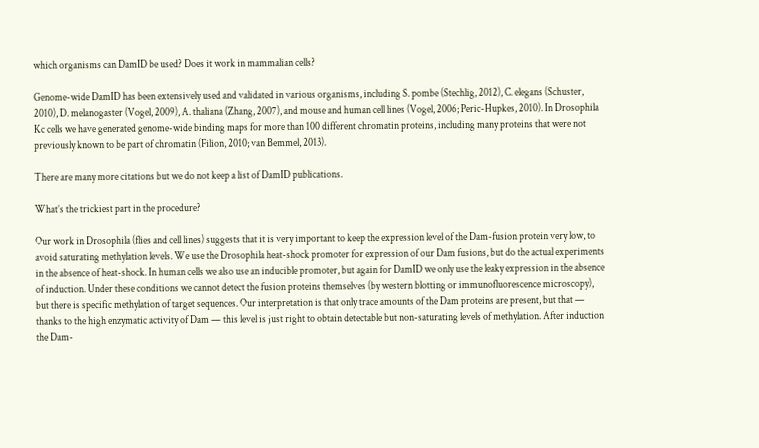which organisms can DamID be used? Does it work in mammalian cells?

Genome-wide DamID has been extensively used and validated in various organisms, including S. pombe (Stechlig, 2012), C. elegans (Schuster, 2010), D. melanogaster (Vogel, 2009), A. thaliana (Zhang, 2007), and mouse and human cell lines (Vogel, 2006; Peric-Hupkes, 2010). In Drosophila Kc cells we have generated genome-wide binding maps for more than 100 different chromatin proteins, including many proteins that were not previously known to be part of chromatin (Filion, 2010; van Bemmel, 2013).

There are many more citations but we do not keep a list of DamID publications.

What’s the trickiest part in the procedure?

Our work in Drosophila (flies and cell lines) suggests that it is very important to keep the expression level of the Dam-fusion protein very low, to avoid saturating methylation levels. We use the Drosophila heat-shock promoter for expression of our Dam fusions, but do the actual experiments in the absence of heat-shock. In human cells we also use an inducible promoter, but again for DamID we only use the leaky expression in the absence of induction. Under these conditions we cannot detect the fusion proteins themselves (by western blotting or immunofluorescence microscopy), but there is specific methylation of target sequences. Our interpretation is that only trace amounts of the Dam proteins are present, but that — thanks to the high enzymatic activity of Dam — this level is just right to obtain detectable but non-saturating levels of methylation. After induction the Dam-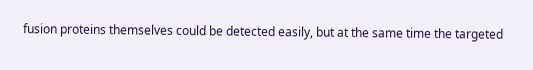fusion proteins themselves could be detected easily, but at the same time the targeted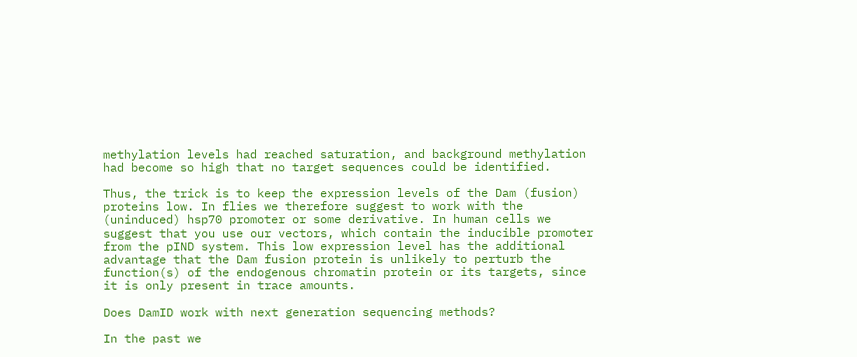methylation levels had reached saturation, and background methylation had become so high that no target sequences could be identified.

Thus, the trick is to keep the expression levels of the Dam (fusion) proteins low. In flies we therefore suggest to work with the (uninduced) hsp70 promoter or some derivative. In human cells we suggest that you use our vectors, which contain the inducible promoter from the pIND system. This low expression level has the additional advantage that the Dam fusion protein is unlikely to perturb the function(s) of the endogenous chromatin protein or its targets, since it is only present in trace amounts.

Does DamID work with next generation sequencing methods?

In the past we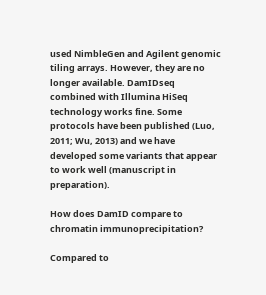used NimbleGen and Agilent genomic tiling arrays. However, they are no longer available. DamIDseq combined with Illumina HiSeq technology works fine. Some protocols have been published (Luo, 2011; Wu, 2013) and we have developed some variants that appear to work well (manuscript in preparation).

How does DamID compare to chromatin immunoprecipitation?

Compared to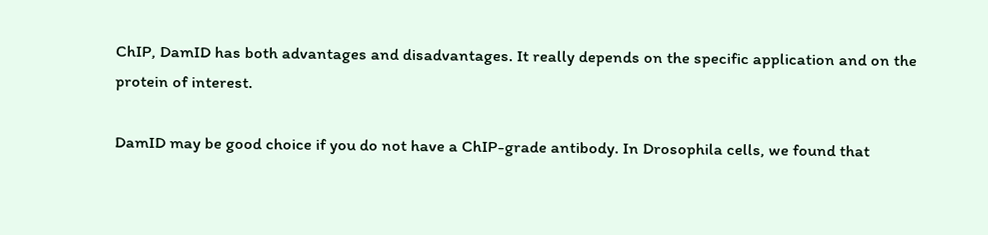ChIP, DamID has both advantages and disadvantages. It really depends on the specific application and on the protein of interest.

DamID may be good choice if you do not have a ChIP-grade antibody. In Drosophila cells, we found that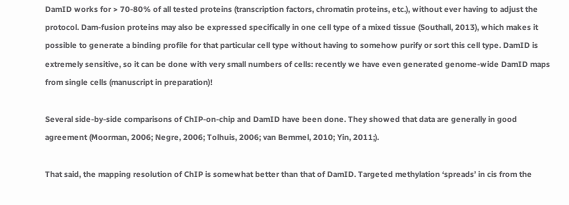DamID works for > 70-80% of all tested proteins (transcription factors, chromatin proteins, etc.), without ever having to adjust the protocol. Dam-fusion proteins may also be expressed specifically in one cell type of a mixed tissue (Southall, 2013), which makes it possible to generate a binding profile for that particular cell type without having to somehow purify or sort this cell type. DamID is extremely sensitive, so it can be done with very small numbers of cells: recently we have even generated genome-wide DamID maps from single cells (manuscript in preparation)!

Several side-by-side comparisons of ChIP-on-chip and DamID have been done. They showed that data are generally in good agreement (Moorman, 2006; Negre, 2006; Tolhuis, 2006; van Bemmel, 2010; Yin, 2011;).

That said, the mapping resolution of ChIP is somewhat better than that of DamID. Targeted methylation ‘spreads’ in cis from the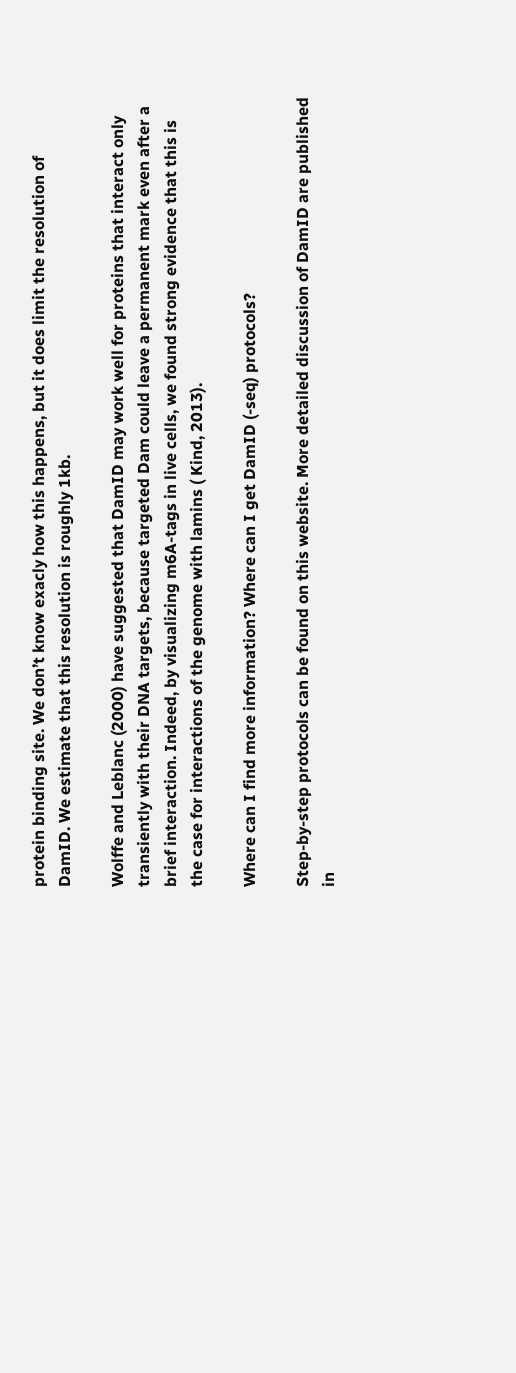protein binding site. We don’t know exacly how this happens, but it does limit the resolution of DamID. We estimate that this resolution is roughly 1kb.

Wolffe and Leblanc (2000) have suggested that DamID may work well for proteins that interact only transiently with their DNA targets, because targeted Dam could leave a permanent mark even after a brief interaction. Indeed, by visualizing m6A-tags in live cells, we found strong evidence that this is the case for interactions of the genome with lamins ( Kind, 2013).

Where can I find more information? Where can I get DamID (-seq) protocols?

Step-by-step protocols can be found on this website. More detailed discussion of DamID are published in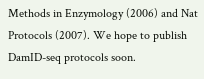Methods in Enzymology (2006) and Nat Protocols (2007). We hope to publish DamID-seq protocols soon.